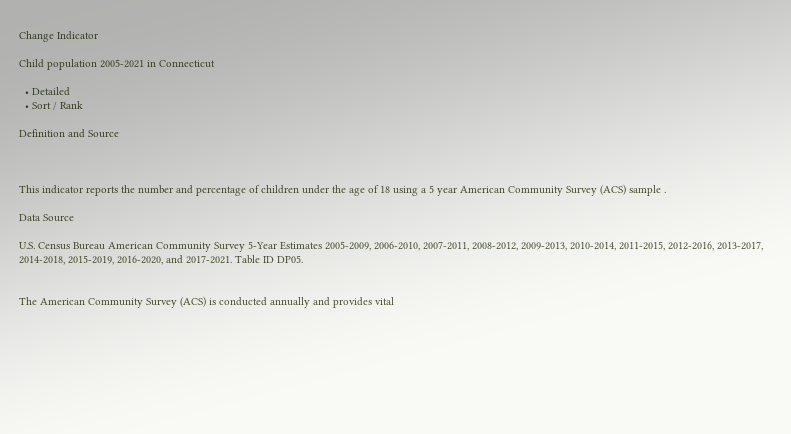Change Indicator

Child population 2005-2021 in Connecticut

  • Detailed
  • Sort / Rank

Definition and Source



This indicator reports the number and percentage of children under the age of 18 using a 5 year American Community Survey (ACS) sample .

Data Source

U.S. Census Bureau American Community Survey 5-Year Estimates 2005-2009, 2006-2010, 2007-2011, 2008-2012, 2009-2013, 2010-2014, 2011-2015, 2012-2016, 2013-2017, 2014-2018, 2015-2019, 2016-2020, and 2017-2021. Table ID DP05.


The American Community Survey (ACS) is conducted annually and provides vital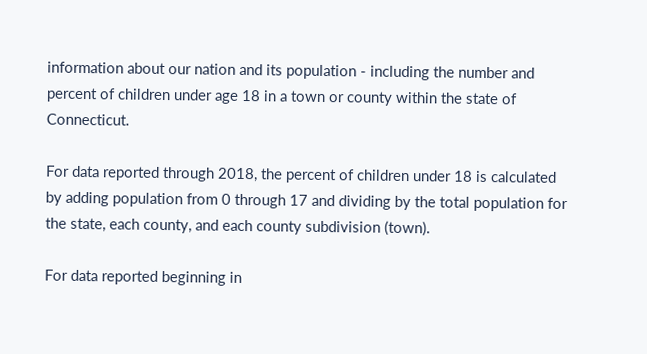information about our nation and its population - including the number and percent of children under age 18 in a town or county within the state of Connecticut.

For data reported through 2018, the percent of children under 18 is calculated by adding population from 0 through 17 and dividing by the total population for the state, each county, and each county subdivision (town).

For data reported beginning in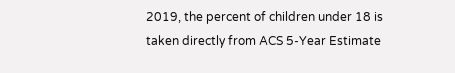2019, the percent of children under 18 is taken directly from ACS 5-Year Estimate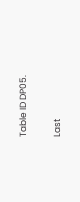Table ID DP05.

Last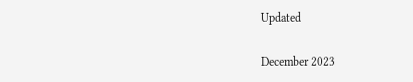Updated

December 2023